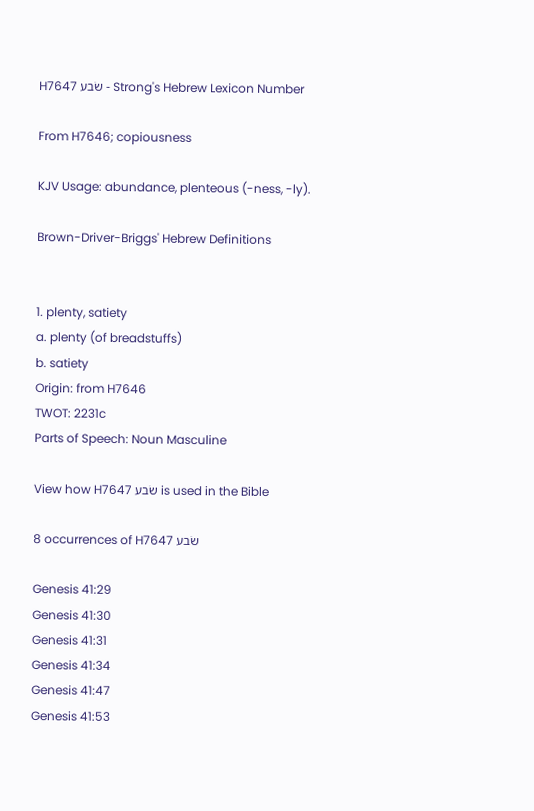H7647 שׂבע - Strong's Hebrew Lexicon Number

From H7646; copiousness

KJV Usage: abundance, plenteous (-ness, -ly).

Brown-Driver-Briggs' Hebrew Definitions


1. plenty, satiety
a. plenty (of breadstuffs)
b. satiety
Origin: from H7646
TWOT: 2231c
Parts of Speech: Noun Masculine

View how H7647 שׂבע is used in the Bible

8 occurrences of H7647 שׂבע

Genesis 41:29
Genesis 41:30
Genesis 41:31
Genesis 41:34
Genesis 41:47
Genesis 41:53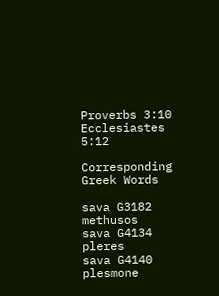Proverbs 3:10
Ecclesiastes 5:12

Corresponding Greek Words

sava G3182 methusos
sava G4134 pleres
sava G4140 plesmone